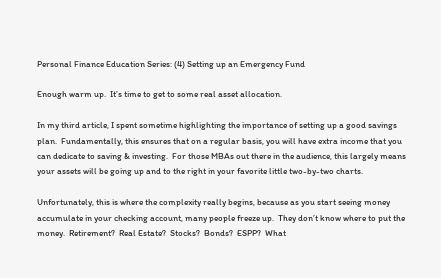Personal Finance Education Series: (4) Setting up an Emergency Fund

Enough warm up.  It’s time to get to some real asset allocation.

In my third article, I spent sometime highlighting the importance of setting up a good savings plan.  Fundamentally, this ensures that on a regular basis, you will have extra income that you can dedicate to saving & investing.  For those MBAs out there in the audience, this largely means your assets will be going up and to the right in your favorite little two-by-two charts.

Unfortunately, this is where the complexity really begins, because as you start seeing money accumulate in your checking account, many people freeze up.  They don’t know where to put the money.  Retirement?  Real Estate?  Stocks?  Bonds?  ESPP?  What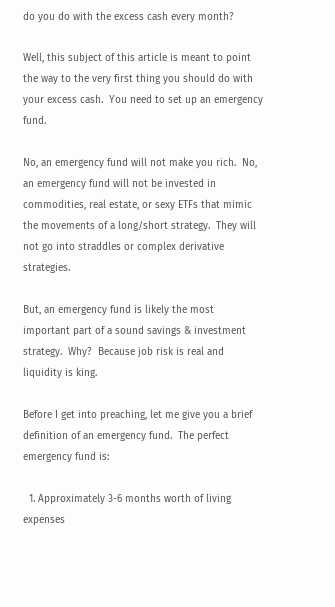do you do with the excess cash every month?

Well, this subject of this article is meant to point the way to the very first thing you should do with your excess cash.  You need to set up an emergency fund.

No, an emergency fund will not make you rich.  No, an emergency fund will not be invested in commodities, real estate, or sexy ETFs that mimic the movements of a long/short strategy.  They will not go into straddles or complex derivative strategies.

But, an emergency fund is likely the most important part of a sound savings & investment strategy.  Why?  Because job risk is real and liquidity is king.

Before I get into preaching, let me give you a brief definition of an emergency fund.  The perfect emergency fund is:

  1. Approximately 3-6 months worth of living expenses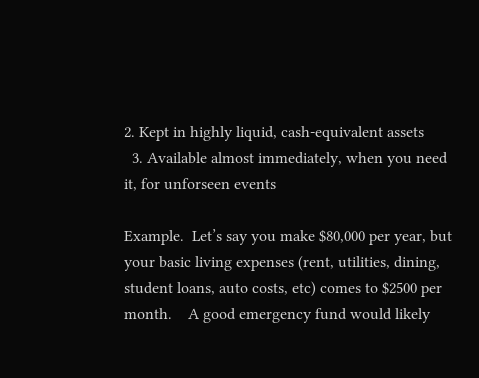2. Kept in highly liquid, cash-equivalent assets
  3. Available almost immediately, when you need it, for unforseen events

Example.  Let’s say you make $80,000 per year, but your basic living expenses (rent, utilities, dining, student loans, auto costs, etc) comes to $2500 per month.    A good emergency fund would likely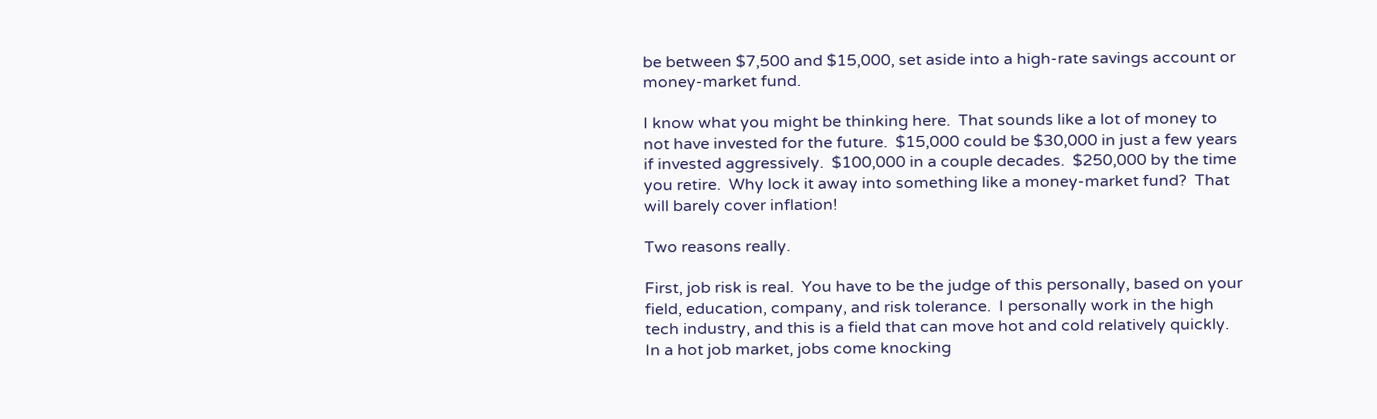be between $7,500 and $15,000, set aside into a high-rate savings account or money-market fund.

I know what you might be thinking here.  That sounds like a lot of money to not have invested for the future.  $15,000 could be $30,000 in just a few years if invested aggressively.  $100,000 in a couple decades.  $250,000 by the time you retire.  Why lock it away into something like a money-market fund?  That will barely cover inflation!

Two reasons really.

First, job risk is real.  You have to be the judge of this personally, based on your field, education, company, and risk tolerance.  I personally work in the high tech industry, and this is a field that can move hot and cold relatively quickly.  In a hot job market, jobs come knocking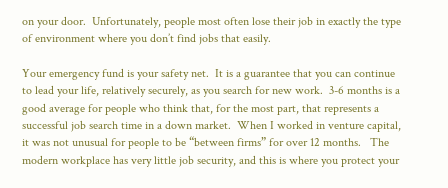on your door.  Unfortunately, people most often lose their job in exactly the type of environment where you don’t find jobs that easily.

Your emergency fund is your safety net.  It is a guarantee that you can continue to lead your life, relatively securely, as you search for new work.  3-6 months is a good average for people who think that, for the most part, that represents a successful job search time in a down market.  When I worked in venture capital, it was not unusual for people to be “between firms” for over 12 months.   The modern workplace has very little job security, and this is where you protect your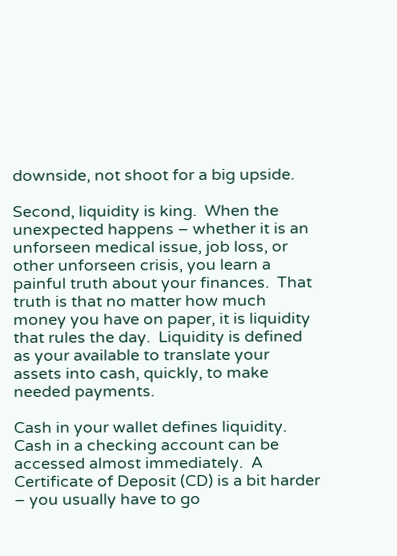downside, not shoot for a big upside.

Second, liquidity is king.  When the unexpected happens – whether it is an unforseen medical issue, job loss, or other unforseen crisis, you learn a painful truth about your finances.  That truth is that no matter how much money you have on paper, it is liquidity that rules the day.  Liquidity is defined as your available to translate your assets into cash, quickly, to make needed payments.

Cash in your wallet defines liquidity.  Cash in a checking account can be accessed almost immediately.  A Certificate of Deposit (CD) is a bit harder – you usually have to go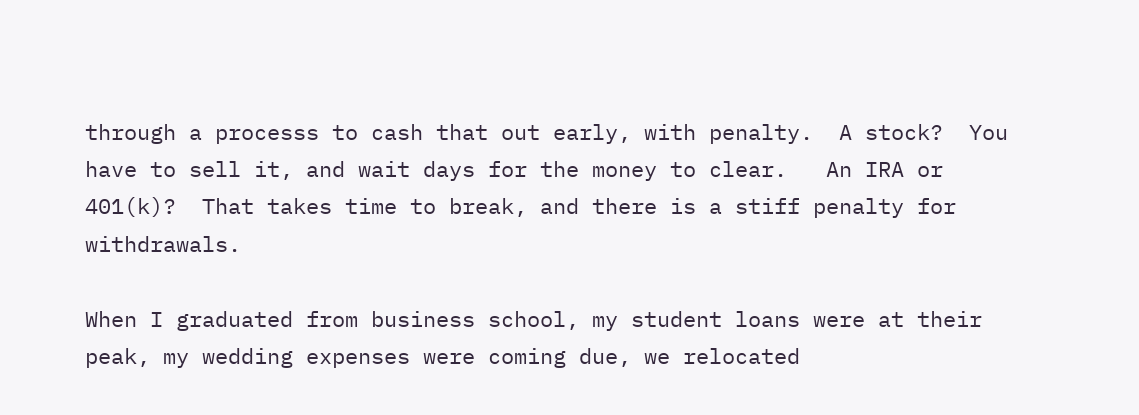through a processs to cash that out early, with penalty.  A stock?  You have to sell it, and wait days for the money to clear.   An IRA or 401(k)?  That takes time to break, and there is a stiff penalty for withdrawals.

When I graduated from business school, my student loans were at their peak, my wedding expenses were coming due, we relocated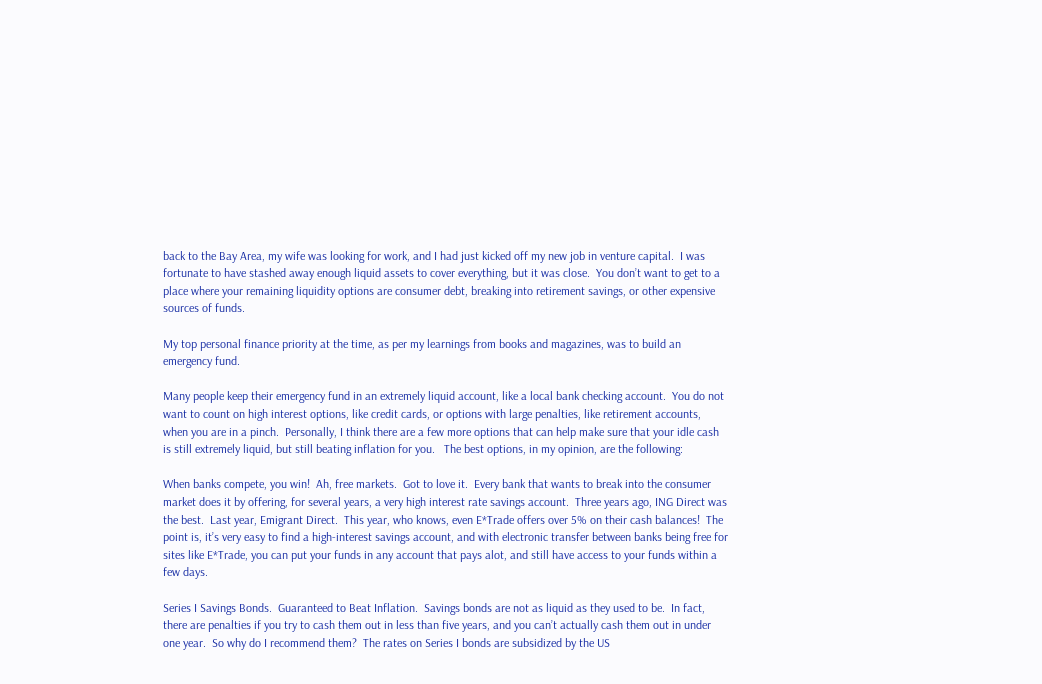back to the Bay Area, my wife was looking for work, and I had just kicked off my new job in venture capital.  I was fortunate to have stashed away enough liquid assets to cover everything, but it was close.  You don’t want to get to a place where your remaining liquidity options are consumer debt, breaking into retirement savings, or other expensive sources of funds.

My top personal finance priority at the time, as per my learnings from books and magazines, was to build an emergency fund.

Many people keep their emergency fund in an extremely liquid account, like a local bank checking account.  You do not want to count on high interest options, like credit cards, or options with large penalties, like retirement accounts, when you are in a pinch.  Personally, I think there are a few more options that can help make sure that your idle cash is still extremely liquid, but still beating inflation for you.   The best options, in my opinion, are the following:

When banks compete, you win!  Ah, free markets.  Got to love it.  Every bank that wants to break into the consumer market does it by offering, for several years, a very high interest rate savings account.  Three years ago, ING Direct was the best.  Last year, Emigrant Direct.  This year, who knows, even E*Trade offers over 5% on their cash balances!  The point is, it’s very easy to find a high-interest savings account, and with electronic transfer between banks being free for sites like E*Trade, you can put your funds in any account that pays alot, and still have access to your funds within a few days.

Series I Savings Bonds.  Guaranteed to Beat Inflation.  Savings bonds are not as liquid as they used to be.  In fact, there are penalties if you try to cash them out in less than five years, and you can’t actually cash them out in under one year.  So why do I recommend them?  The rates on Series I bonds are subsidized by the US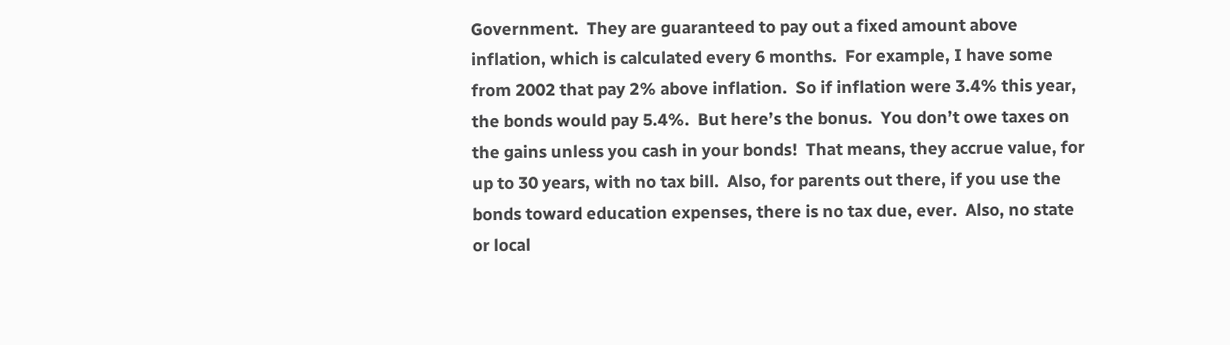Government.  They are guaranteed to pay out a fixed amount above inflation, which is calculated every 6 months.  For example, I have some from 2002 that pay 2% above inflation.  So if inflation were 3.4% this year, the bonds would pay 5.4%.  But here’s the bonus.  You don’t owe taxes on the gains unless you cash in your bonds!  That means, they accrue value, for up to 30 years, with no tax bill.  Also, for parents out there, if you use the bonds toward education expenses, there is no tax due, ever.  Also, no state or local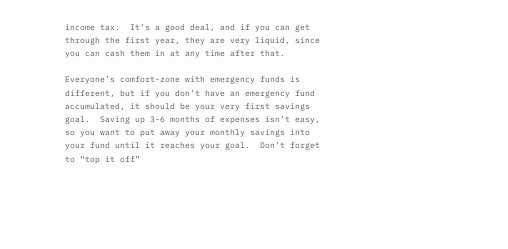income tax.  It’s a good deal, and if you can get through the first year, they are very liquid, since you can cash them in at any time after that.

Everyone’s comfort-zone with emergency funds is different, but if you don’t have an emergency fund accumulated, it should be your very first savings goal.  Saving up 3-6 months of expenses isn’t easy, so you want to put away your monthly savings into your fund until it reaches your goal.  Don’t forget to “top it off”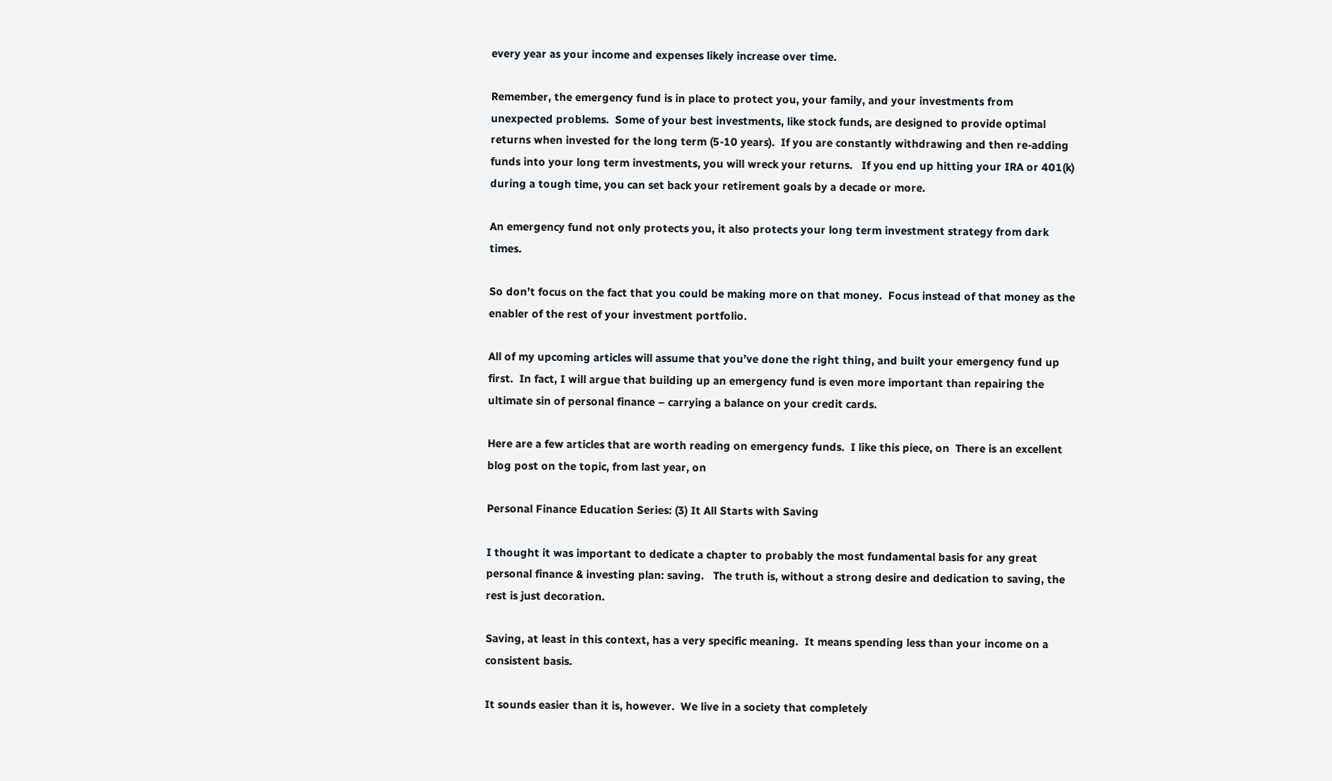every year as your income and expenses likely increase over time.

Remember, the emergency fund is in place to protect you, your family, and your investments from unexpected problems.  Some of your best investments, like stock funds, are designed to provide optimal returns when invested for the long term (5-10 years).  If you are constantly withdrawing and then re-adding funds into your long term investments, you will wreck your returns.   If you end up hitting your IRA or 401(k) during a tough time, you can set back your retirement goals by a decade or more.

An emergency fund not only protects you, it also protects your long term investment strategy from dark times.

So don’t focus on the fact that you could be making more on that money.  Focus instead of that money as the enabler of the rest of your investment portfolio.

All of my upcoming articles will assume that you’ve done the right thing, and built your emergency fund up first.  In fact, I will argue that building up an emergency fund is even more important than repairing the ultimate sin of personal finance – carrying a balance on your credit cards.

Here are a few articles that are worth reading on emergency funds.  I like this piece, on  There is an excellent blog post on the topic, from last year, on

Personal Finance Education Series: (3) It All Starts with Saving

I thought it was important to dedicate a chapter to probably the most fundamental basis for any great personal finance & investing plan: saving.   The truth is, without a strong desire and dedication to saving, the rest is just decoration.

Saving, at least in this context, has a very specific meaning.  It means spending less than your income on a consistent basis.

It sounds easier than it is, however.  We live in a society that completely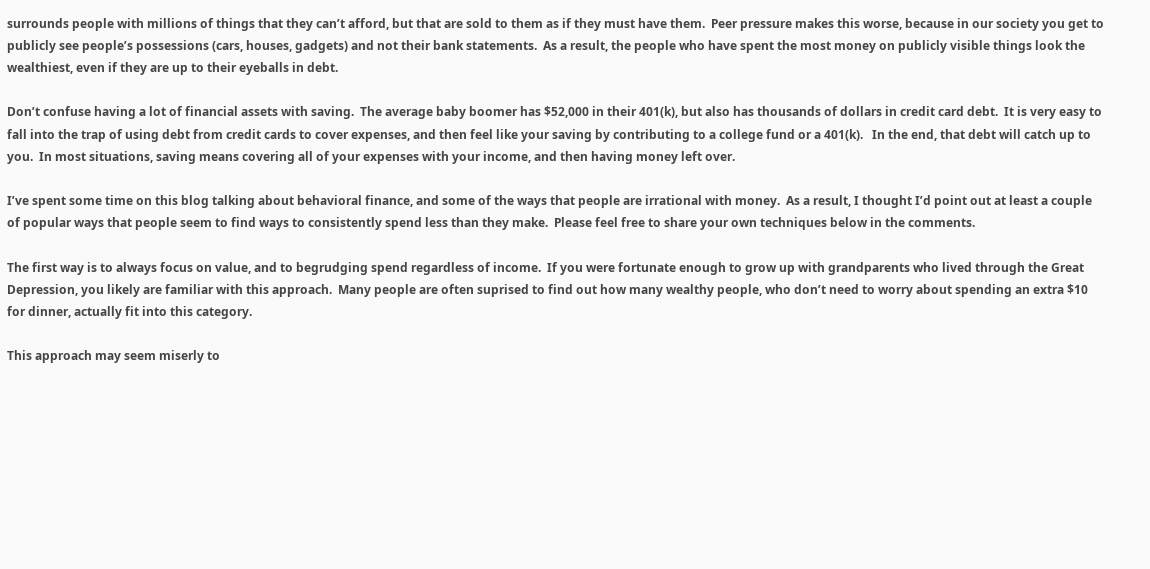surrounds people with millions of things that they can’t afford, but that are sold to them as if they must have them.  Peer pressure makes this worse, because in our society you get to publicly see people’s possessions (cars, houses, gadgets) and not their bank statements.  As a result, the people who have spent the most money on publicly visible things look the wealthiest, even if they are up to their eyeballs in debt.

Don’t confuse having a lot of financial assets with saving.  The average baby boomer has $52,000 in their 401(k), but also has thousands of dollars in credit card debt.  It is very easy to fall into the trap of using debt from credit cards to cover expenses, and then feel like your saving by contributing to a college fund or a 401(k).   In the end, that debt will catch up to you.  In most situations, saving means covering all of your expenses with your income, and then having money left over.

I’ve spent some time on this blog talking about behavioral finance, and some of the ways that people are irrational with money.  As a result, I thought I’d point out at least a couple of popular ways that people seem to find ways to consistently spend less than they make.  Please feel free to share your own techniques below in the comments.

The first way is to always focus on value, and to begrudging spend regardless of income.  If you were fortunate enough to grow up with grandparents who lived through the Great Depression, you likely are familiar with this approach.  Many people are often suprised to find out how many wealthy people, who don’t need to worry about spending an extra $10 for dinner, actually fit into this category.

This approach may seem miserly to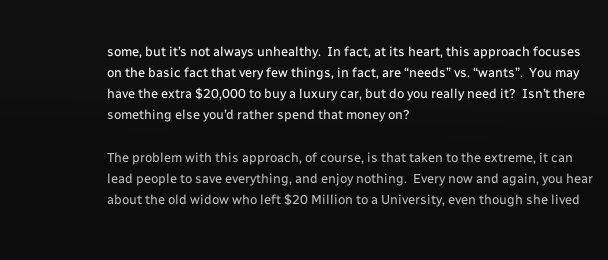some, but it’s not always unhealthy.  In fact, at its heart, this approach focuses on the basic fact that very few things, in fact, are “needs” vs. “wants”.  You may have the extra $20,000 to buy a luxury car, but do you really need it?  Isn’t there something else you’d rather spend that money on?

The problem with this approach, of course, is that taken to the extreme, it can lead people to save everything, and enjoy nothing.  Every now and again, you hear about the old widow who left $20 Million to a University, even though she lived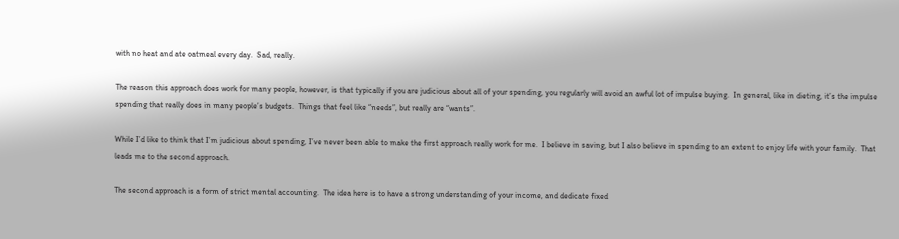with no heat and ate oatmeal every day.  Sad, really.

The reason this approach does work for many people, however, is that typically if you are judicious about all of your spending, you regularly will avoid an awful lot of impulse buying.  In general, like in dieting, it’s the impulse spending that really does in many people’s budgets.  Things that feel like “needs”, but really are “wants”.

While I’d like to think that I’m judicious about spending, I’ve never been able to make the first approach really work for me.  I believe in saving, but I also believe in spending to an extent to enjoy life with your family.  That leads me to the second approach.

The second approach is a form of strict mental accounting.  The idea here is to have a strong understanding of your income, and dedicate fixed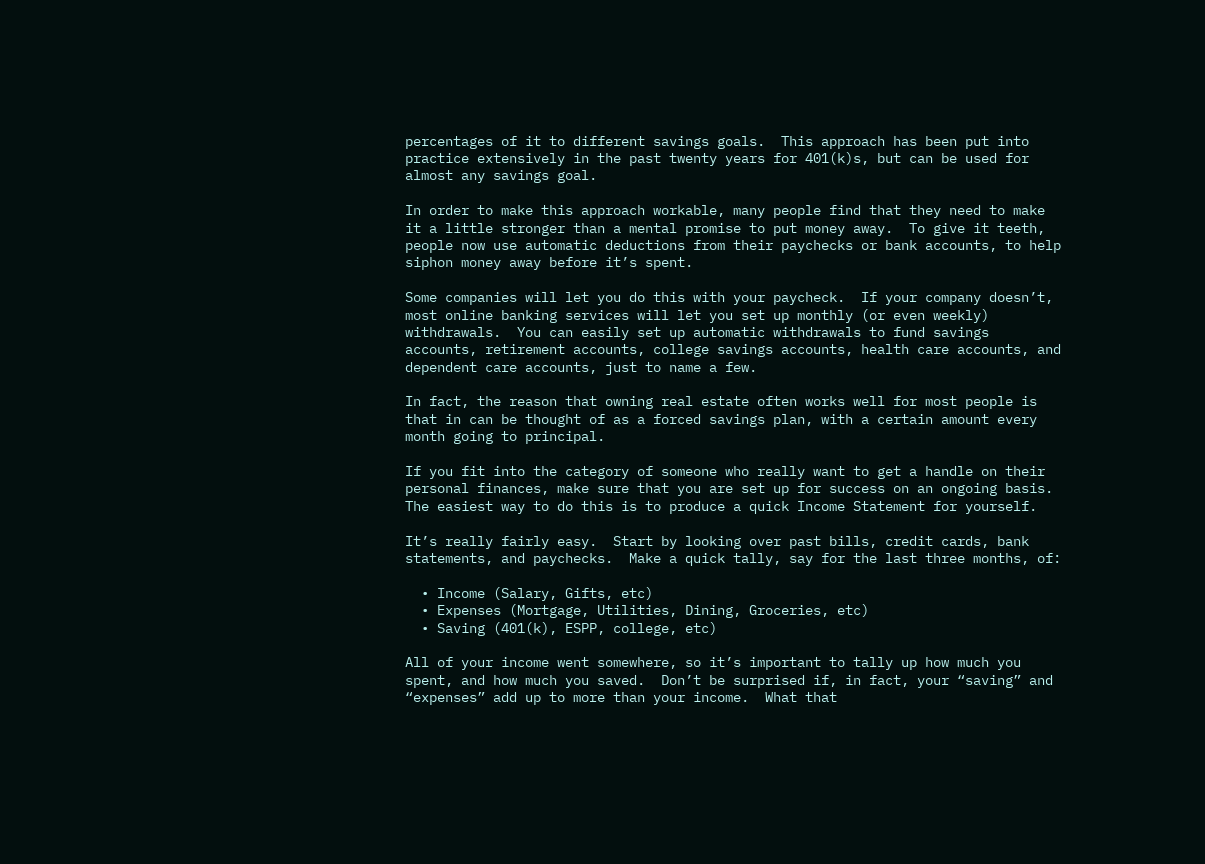percentages of it to different savings goals.  This approach has been put into practice extensively in the past twenty years for 401(k)s, but can be used for almost any savings goal.

In order to make this approach workable, many people find that they need to make it a little stronger than a mental promise to put money away.  To give it teeth, people now use automatic deductions from their paychecks or bank accounts, to help siphon money away before it’s spent.

Some companies will let you do this with your paycheck.  If your company doesn’t, most online banking services will let you set up monthly (or even weekly) withdrawals.  You can easily set up automatic withdrawals to fund savings accounts, retirement accounts, college savings accounts, health care accounts, and dependent care accounts, just to name a few.

In fact, the reason that owning real estate often works well for most people is that in can be thought of as a forced savings plan, with a certain amount every month going to principal.

If you fit into the category of someone who really want to get a handle on their personal finances, make sure that you are set up for success on an ongoing basis.   The easiest way to do this is to produce a quick Income Statement for yourself.

It’s really fairly easy.  Start by looking over past bills, credit cards, bank statements, and paychecks.  Make a quick tally, say for the last three months, of:

  • Income (Salary, Gifts, etc)
  • Expenses (Mortgage, Utilities, Dining, Groceries, etc)
  • Saving (401(k), ESPP, college, etc)

All of your income went somewhere, so it’s important to tally up how much you spent, and how much you saved.  Don’t be surprised if, in fact, your “saving” and “expenses” add up to more than your income.  What that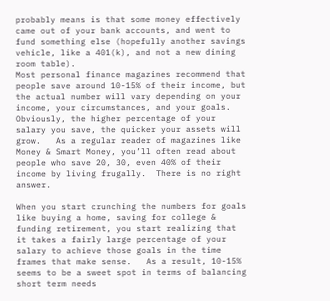probably means is that some money effectively came out of your bank accounts, and went to fund something else (hopefully another savings vehicle, like a 401(k), and not a new dining room table).
Most personal finance magazines recommend that people save around 10-15% of their income, but the actual number will vary depending on your income, your circumstances, and your goals.  Obviously, the higher percentage of your salary you save, the quicker your assets will grow.   As a regular reader of magazines like Money & Smart Money, you’ll often read about people who save 20, 30, even 40% of their income by living frugally.  There is no right answer.

When you start crunching the numbers for goals like buying a home, saving for college & funding retirement, you start realizing that it takes a fairly large percentage of your salary to achieve those goals in the time frames that make sense.   As a result, 10-15% seems to be a sweet spot in terms of balancing short term needs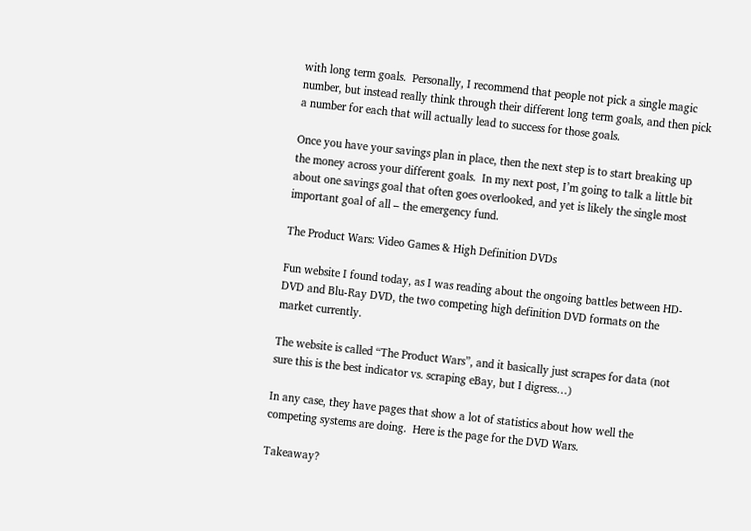with long term goals.  Personally, I recommend that people not pick a single magic number, but instead really think through their different long term goals, and then pick a number for each that will actually lead to success for those goals.

Once you have your savings plan in place, then the next step is to start breaking up the money across your different goals.  In my next post, I’m going to talk a little bit about one savings goal that often goes overlooked, and yet is likely the single most important goal of all – the emergency fund.

The Product Wars: Video Games & High Definition DVDs

Fun website I found today, as I was reading about the ongoing battles between HD-DVD and Blu-Ray DVD, the two competing high definition DVD formats on the market currently.

The website is called “The Product Wars”, and it basically just scrapes for data (not sure this is the best indicator vs. scraping eBay, but I digress…)

In any case, they have pages that show a lot of statistics about how well the competing systems are doing.  Here is the page for the DVD Wars.

Takeaway?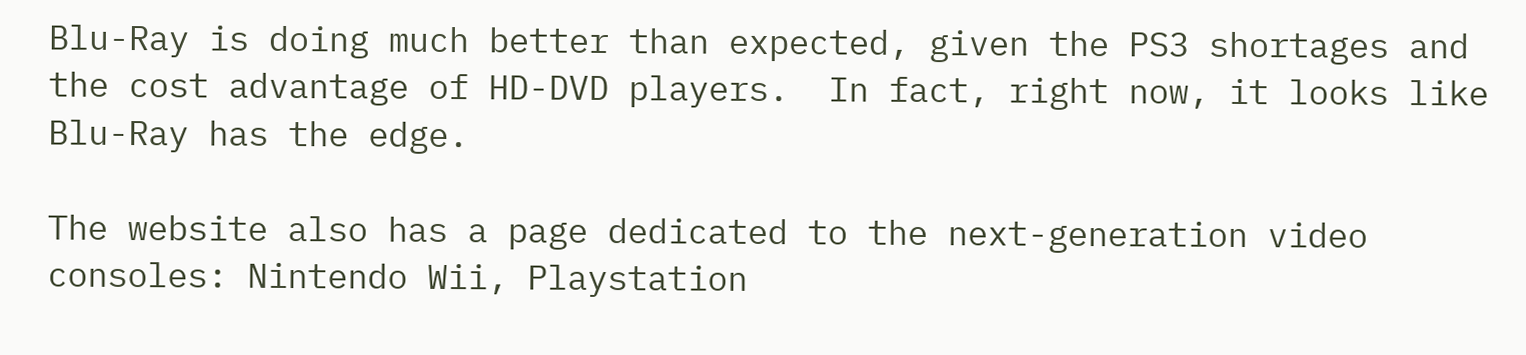Blu-Ray is doing much better than expected, given the PS3 shortages and the cost advantage of HD-DVD players.  In fact, right now, it looks like Blu-Ray has the edge.

The website also has a page dedicated to the next-generation video consoles: Nintendo Wii, Playstation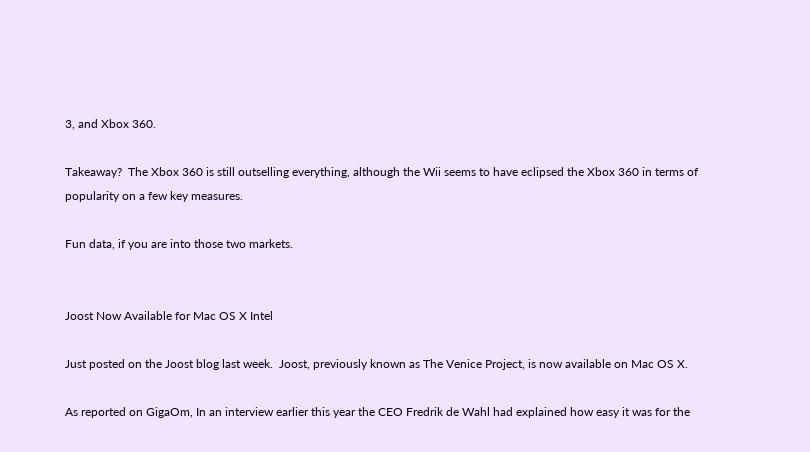3, and Xbox 360.

Takeaway?  The Xbox 360 is still outselling everything, although the Wii seems to have eclipsed the Xbox 360 in terms of popularity on a few key measures.

Fun data, if you are into those two markets.


Joost Now Available for Mac OS X Intel

Just posted on the Joost blog last week.  Joost, previously known as The Venice Project, is now available on Mac OS X.

As reported on GigaOm, In an interview earlier this year the CEO Fredrik de Wahl had explained how easy it was for the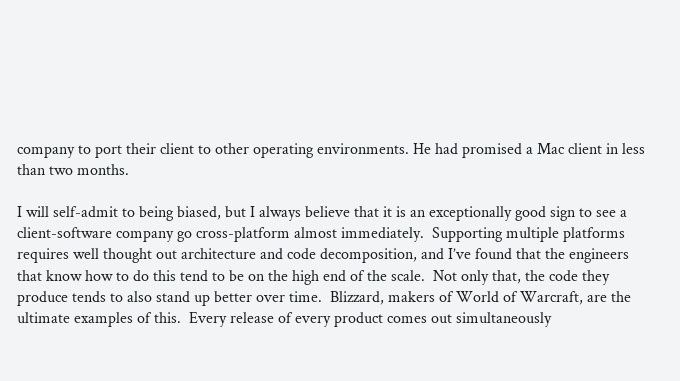company to port their client to other operating environments. He had promised a Mac client in less than two months.

I will self-admit to being biased, but I always believe that it is an exceptionally good sign to see a client-software company go cross-platform almost immediately.  Supporting multiple platforms requires well thought out architecture and code decomposition, and I’ve found that the engineers that know how to do this tend to be on the high end of the scale.  Not only that, the code they produce tends to also stand up better over time.  Blizzard, makers of World of Warcraft, are the ultimate examples of this.  Every release of every product comes out simultaneously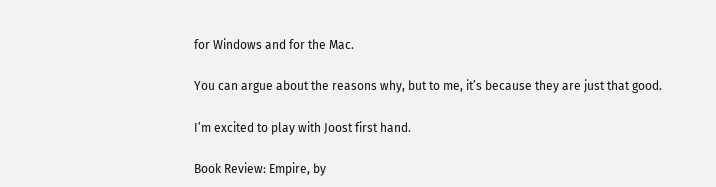for Windows and for the Mac.

You can argue about the reasons why, but to me, it’s because they are just that good.

I’m excited to play with Joost first hand.

Book Review: Empire, by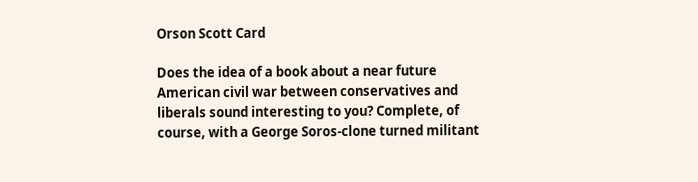Orson Scott Card

Does the idea of a book about a near future American civil war between conservatives and liberals sound interesting to you? Complete, of course, with a George Soros-clone turned militant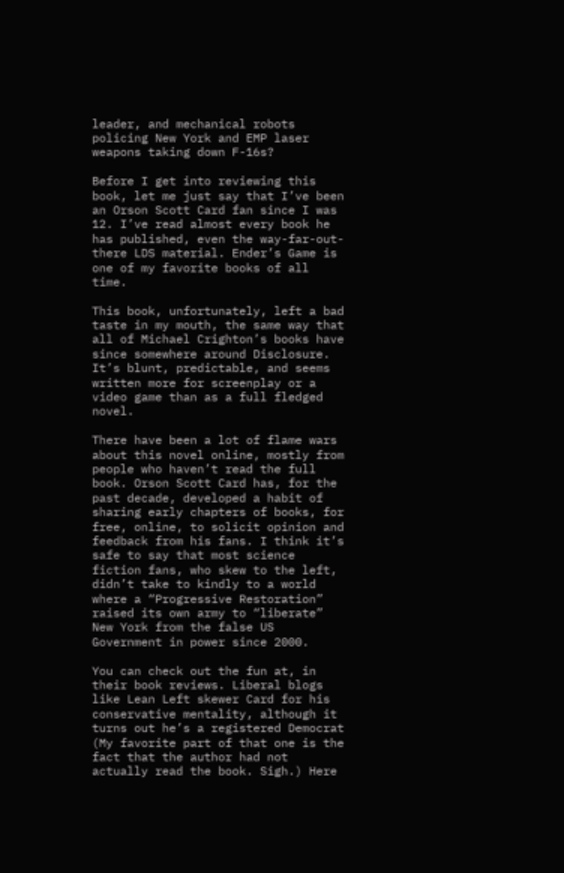leader, and mechanical robots policing New York and EMP laser weapons taking down F-16s?

Before I get into reviewing this book, let me just say that I’ve been an Orson Scott Card fan since I was 12. I’ve read almost every book he has published, even the way-far-out-there LDS material. Ender’s Game is one of my favorite books of all time.

This book, unfortunately, left a bad taste in my mouth, the same way that all of Michael Crighton’s books have since somewhere around Disclosure. It’s blunt, predictable, and seems written more for screenplay or a video game than as a full fledged novel.

There have been a lot of flame wars about this novel online, mostly from people who haven’t read the full book. Orson Scott Card has, for the past decade, developed a habit of sharing early chapters of books, for free, online, to solicit opinion and feedback from his fans. I think it’s safe to say that most science fiction fans, who skew to the left, didn’t take to kindly to a world where a “Progressive Restoration” raised its own army to “liberate” New York from the false US Government in power since 2000.

You can check out the fun at, in their book reviews. Liberal blogs like Lean Left skewer Card for his conservative mentality, although it turns out he’s a registered Democrat (My favorite part of that one is the fact that the author had not actually read the book. Sigh.) Here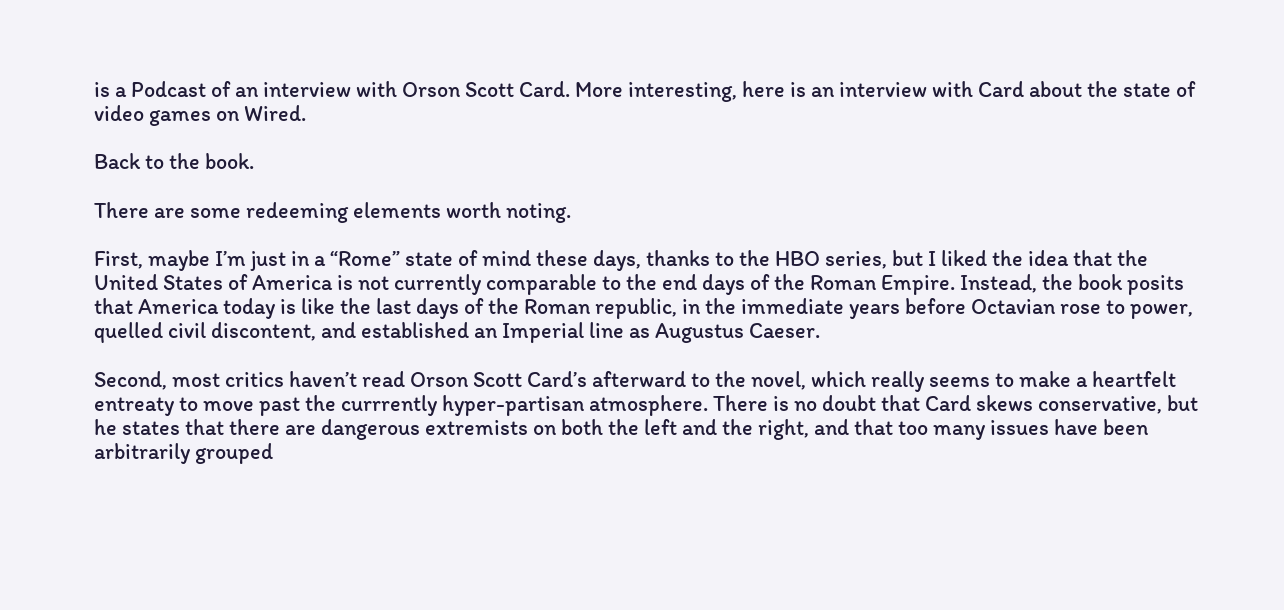is a Podcast of an interview with Orson Scott Card. More interesting, here is an interview with Card about the state of video games on Wired.

Back to the book.

There are some redeeming elements worth noting.

First, maybe I’m just in a “Rome” state of mind these days, thanks to the HBO series, but I liked the idea that the United States of America is not currently comparable to the end days of the Roman Empire. Instead, the book posits that America today is like the last days of the Roman republic, in the immediate years before Octavian rose to power, quelled civil discontent, and established an Imperial line as Augustus Caeser.

Second, most critics haven’t read Orson Scott Card’s afterward to the novel, which really seems to make a heartfelt entreaty to move past the currrently hyper-partisan atmosphere. There is no doubt that Card skews conservative, but he states that there are dangerous extremists on both the left and the right, and that too many issues have been arbitrarily grouped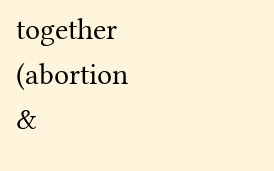together (abortion &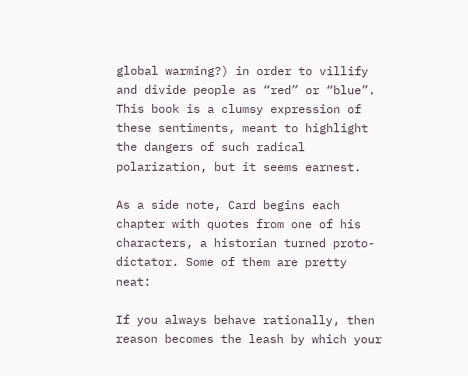global warming?) in order to villify and divide people as “red” or “blue”. This book is a clumsy expression of these sentiments, meant to highlight the dangers of such radical polarization, but it seems earnest.

As a side note, Card begins each chapter with quotes from one of his characters, a historian turned proto-dictator. Some of them are pretty neat:

If you always behave rationally, then reason becomes the leash by which your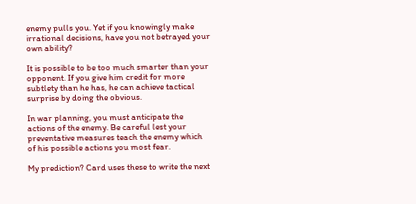enemy pulls you. Yet if you knowingly make irrational decisions, have you not betrayed your own ability?

It is possible to be too much smarter than your opponent. If you give him credit for more subtlety than he has, he can achieve tactical surprise by doing the obvious.

In war planning, you must anticipate the actions of the enemy. Be careful lest your preventative measures teach the enemy which of his possible actions you most fear.

My prediction? Card uses these to write the next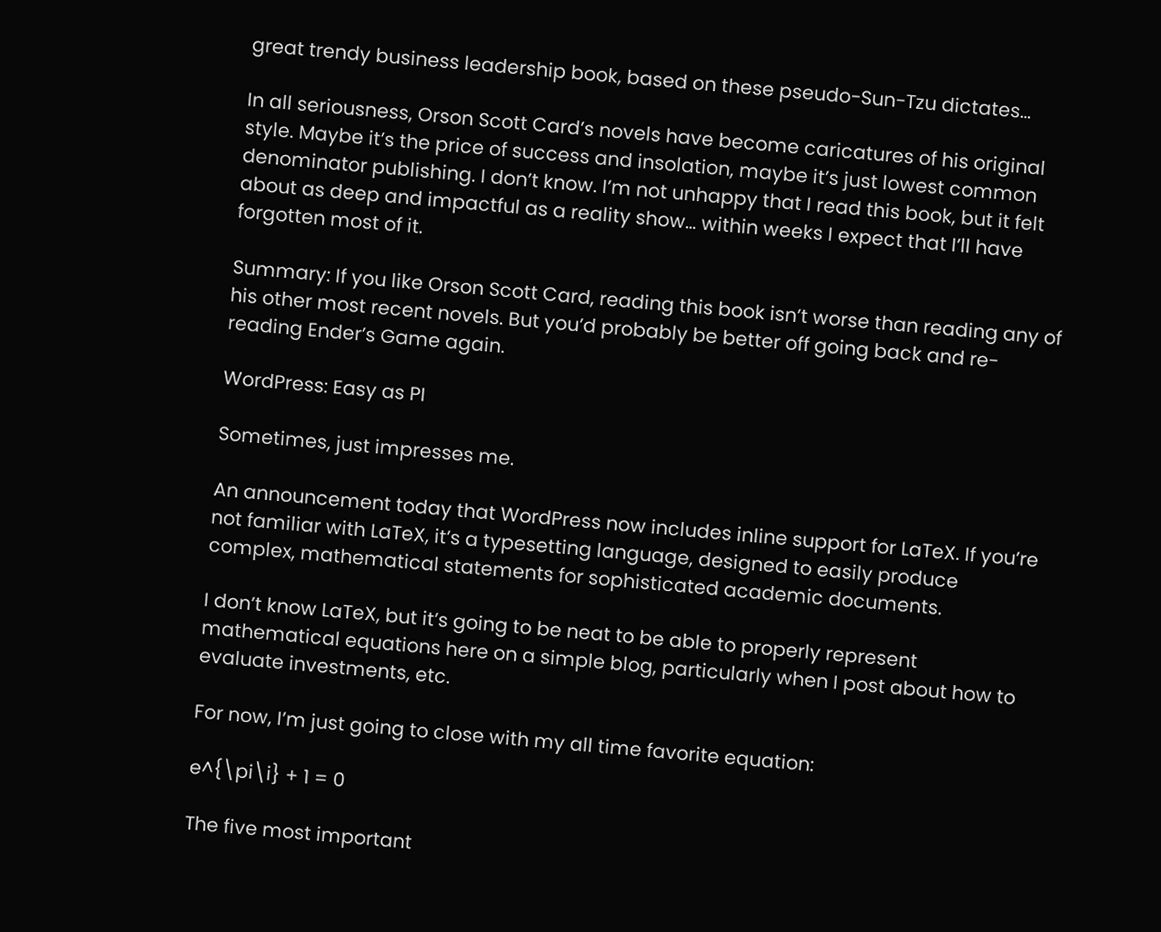great trendy business leadership book, based on these pseudo-Sun-Tzu dictates…

In all seriousness, Orson Scott Card’s novels have become caricatures of his original style. Maybe it’s the price of success and insolation, maybe it’s just lowest common denominator publishing. I don’t know. I’m not unhappy that I read this book, but it felt about as deep and impactful as a reality show… within weeks I expect that I’ll have forgotten most of it.

Summary: If you like Orson Scott Card, reading this book isn’t worse than reading any of his other most recent novels. But you’d probably be better off going back and re-reading Ender’s Game again.

WordPress: Easy as PI

Sometimes, just impresses me.

An announcement today that WordPress now includes inline support for LaTeX. If you’re not familiar with LaTeX, it’s a typesetting language, designed to easily produce complex, mathematical statements for sophisticated academic documents.

I don’t know LaTeX, but it’s going to be neat to be able to properly represent mathematical equations here on a simple blog, particularly when I post about how to evaluate investments, etc.

For now, I’m just going to close with my all time favorite equation:

e^{\pi\i} + 1 = 0

The five most important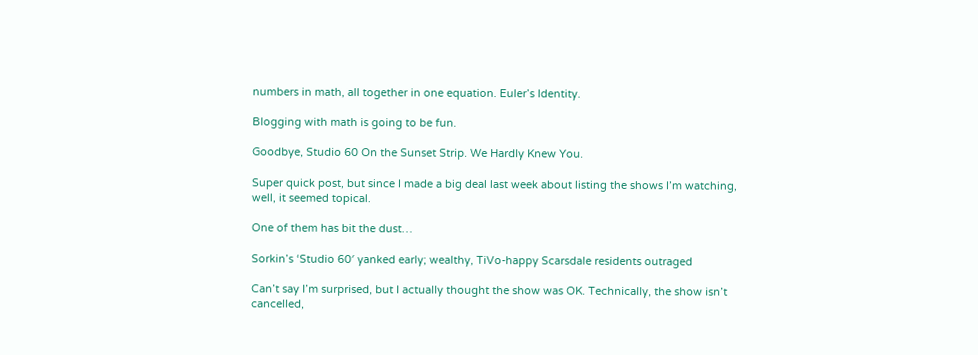numbers in math, all together in one equation. Euler’s Identity.

Blogging with math is going to be fun.

Goodbye, Studio 60 On the Sunset Strip. We Hardly Knew You.

Super quick post, but since I made a big deal last week about listing the shows I’m watching, well, it seemed topical.

One of them has bit the dust…

Sorkin’s ‘Studio 60′ yanked early; wealthy, TiVo-happy Scarsdale residents outraged

Can’t say I’m surprised, but I actually thought the show was OK. Technically, the show isn’t cancelled,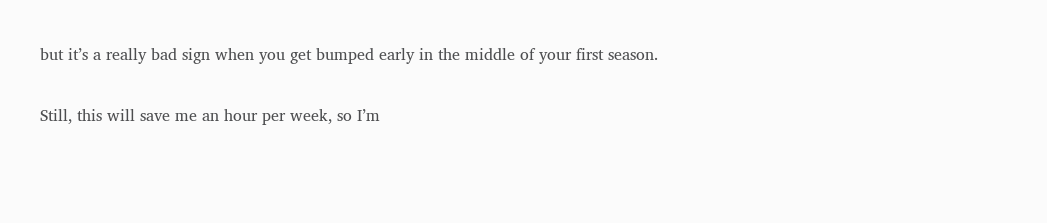but it’s a really bad sign when you get bumped early in the middle of your first season.

Still, this will save me an hour per week, so I’m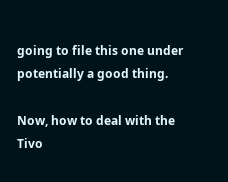going to file this one under potentially a good thing.

Now, how to deal with the Tivo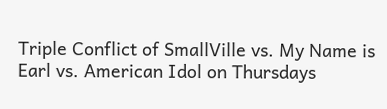Triple Conflict of SmallVille vs. My Name is Earl vs. American Idol on Thursdays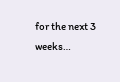for the next 3 weeks…